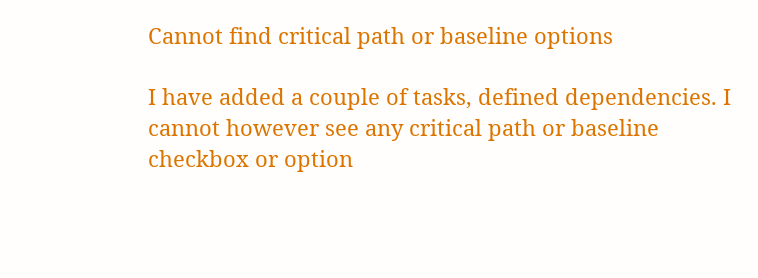Cannot find critical path or baseline options

I have added a couple of tasks, defined dependencies. I cannot however see any critical path or baseline checkbox or option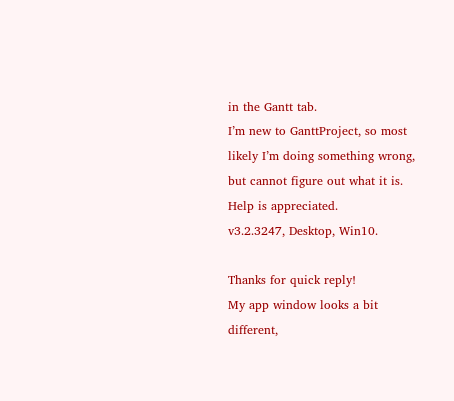in the Gantt tab.
I’m new to GanttProject, so most likely I’m doing something wrong, but cannot figure out what it is. Help is appreciated.
v3.2.3247, Desktop, Win10.

Thanks for quick reply!
My app window looks a bit different,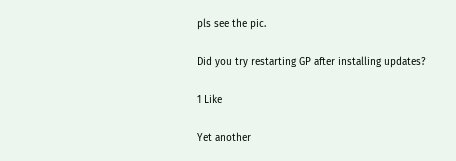pls see the pic.

Did you try restarting GP after installing updates?

1 Like

Yet another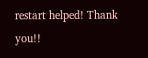restart helped! Thank you!!